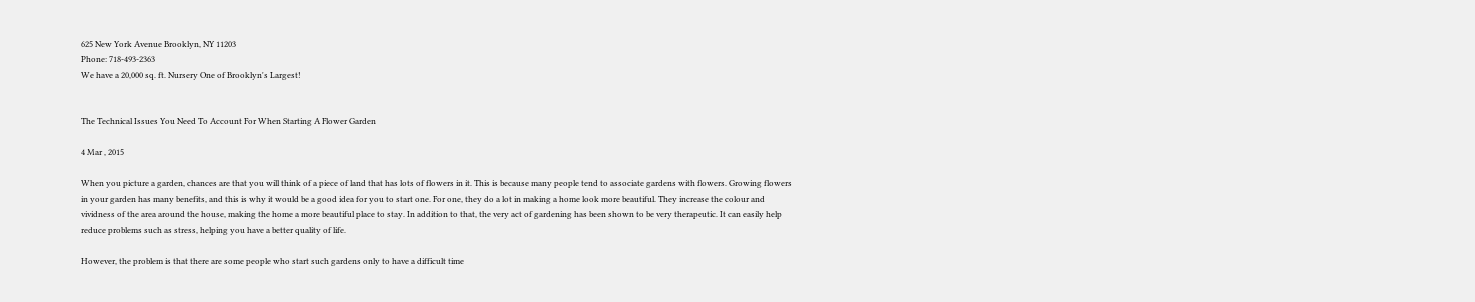625 New York Avenue Brooklyn, NY 11203
Phone: 718-493-2363
We have a 20,000 sq. ft. Nursery One of Brooklyn's Largest!


The Technical Issues You Need To Account For When Starting A Flower Garden

4 Mar , 2015

When you picture a garden, chances are that you will think of a piece of land that has lots of flowers in it. This is because many people tend to associate gardens with flowers. Growing flowers in your garden has many benefits, and this is why it would be a good idea for you to start one. For one, they do a lot in making a home look more beautiful. They increase the colour and vividness of the area around the house, making the home a more beautiful place to stay. In addition to that, the very act of gardening has been shown to be very therapeutic. It can easily help reduce problems such as stress, helping you have a better quality of life.

However, the problem is that there are some people who start such gardens only to have a difficult time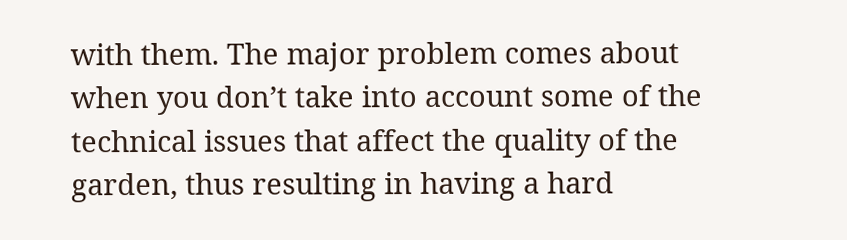with them. The major problem comes about when you don’t take into account some of the technical issues that affect the quality of the garden, thus resulting in having a hard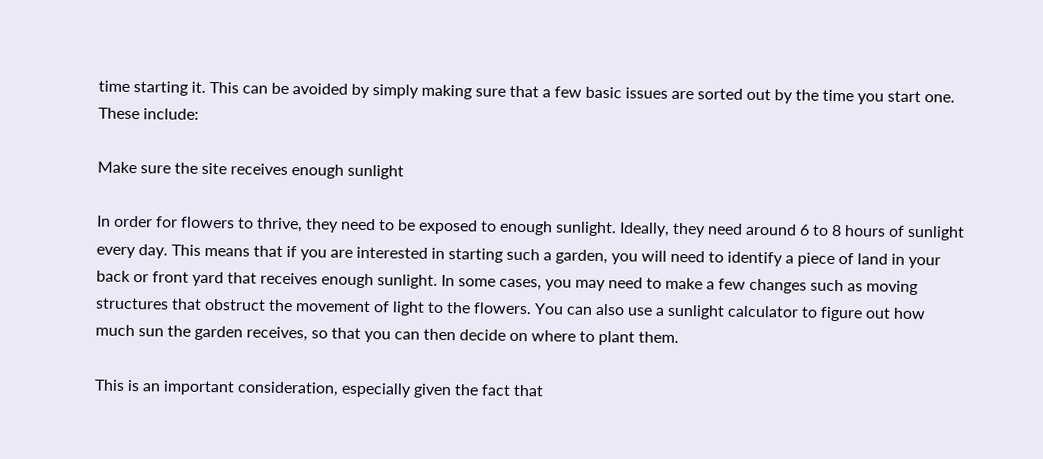time starting it. This can be avoided by simply making sure that a few basic issues are sorted out by the time you start one. These include:

Make sure the site receives enough sunlight

In order for flowers to thrive, they need to be exposed to enough sunlight. Ideally, they need around 6 to 8 hours of sunlight every day. This means that if you are interested in starting such a garden, you will need to identify a piece of land in your back or front yard that receives enough sunlight. In some cases, you may need to make a few changes such as moving structures that obstruct the movement of light to the flowers. You can also use a sunlight calculator to figure out how much sun the garden receives, so that you can then decide on where to plant them.

This is an important consideration, especially given the fact that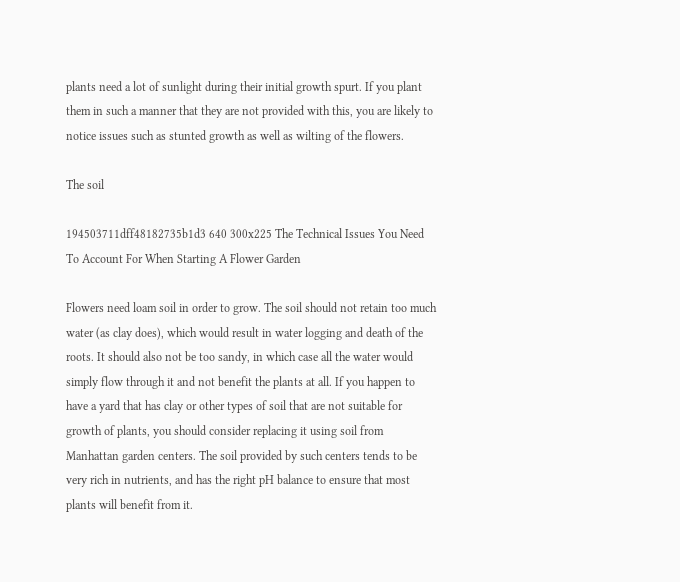plants need a lot of sunlight during their initial growth spurt. If you plant them in such a manner that they are not provided with this, you are likely to notice issues such as stunted growth as well as wilting of the flowers.

The soil

194503711dff48182735b1d3 640 300x225 The Technical Issues You Need To Account For When Starting A Flower Garden

Flowers need loam soil in order to grow. The soil should not retain too much water (as clay does), which would result in water logging and death of the roots. It should also not be too sandy, in which case all the water would simply flow through it and not benefit the plants at all. If you happen to have a yard that has clay or other types of soil that are not suitable for growth of plants, you should consider replacing it using soil from Manhattan garden centers. The soil provided by such centers tends to be very rich in nutrients, and has the right pH balance to ensure that most plants will benefit from it.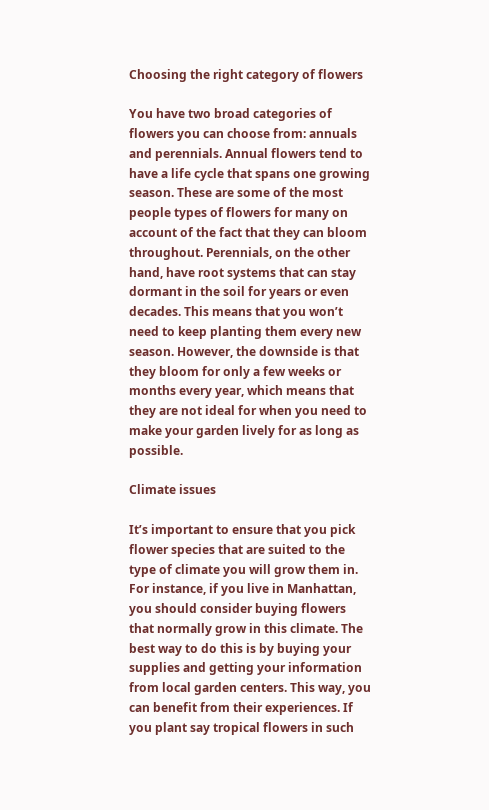Choosing the right category of flowers

You have two broad categories of flowers you can choose from: annuals and perennials. Annual flowers tend to have a life cycle that spans one growing season. These are some of the most people types of flowers for many on account of the fact that they can bloom throughout. Perennials, on the other hand, have root systems that can stay dormant in the soil for years or even decades. This means that you won’t need to keep planting them every new season. However, the downside is that they bloom for only a few weeks or months every year, which means that they are not ideal for when you need to make your garden lively for as long as possible.

Climate issues

It’s important to ensure that you pick flower species that are suited to the type of climate you will grow them in. For instance, if you live in Manhattan, you should consider buying flowers that normally grow in this climate. The best way to do this is by buying your supplies and getting your information from local garden centers. This way, you can benefit from their experiences. If you plant say tropical flowers in such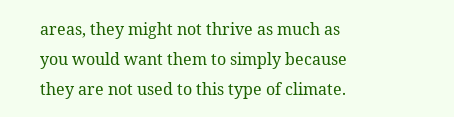areas, they might not thrive as much as you would want them to simply because they are not used to this type of climate.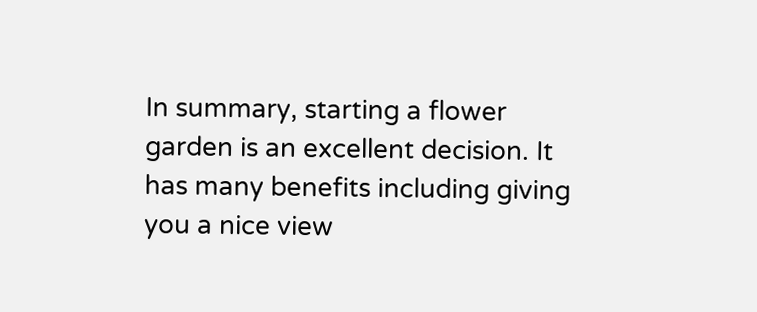In summary, starting a flower garden is an excellent decision. It has many benefits including giving you a nice view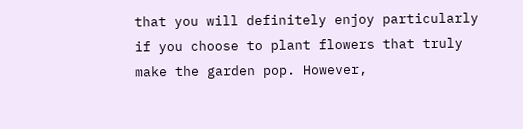that you will definitely enjoy particularly if you choose to plant flowers that truly make the garden pop. However,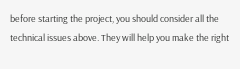before starting the project, you should consider all the technical issues above. They will help you make the right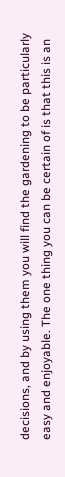decisions, and by using them you will find the gardening to be particularly easy and enjoyable. The one thing you can be certain of is that this is an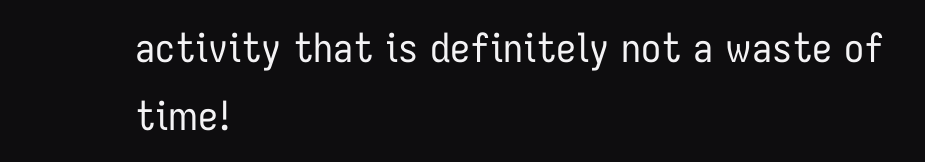activity that is definitely not a waste of time!